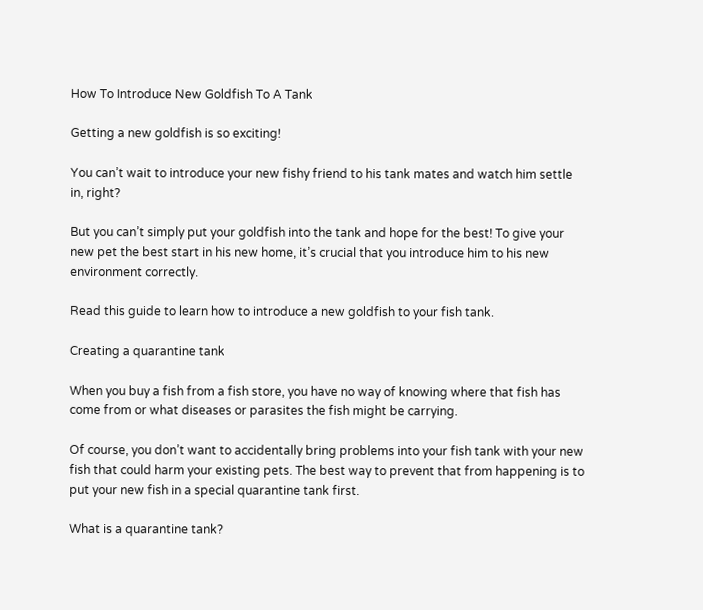How To Introduce New Goldfish To A Tank

Getting a new goldfish is so exciting!

You can’t wait to introduce your new fishy friend to his tank mates and watch him settle in, right?

But you can’t simply put your goldfish into the tank and hope for the best! To give your new pet the best start in his new home, it’s crucial that you introduce him to his new environment correctly.

Read this guide to learn how to introduce a new goldfish to your fish tank.

Creating a quarantine tank

When you buy a fish from a fish store, you have no way of knowing where that fish has come from or what diseases or parasites the fish might be carrying.

Of course, you don’t want to accidentally bring problems into your fish tank with your new fish that could harm your existing pets. The best way to prevent that from happening is to put your new fish in a special quarantine tank first.

What is a quarantine tank?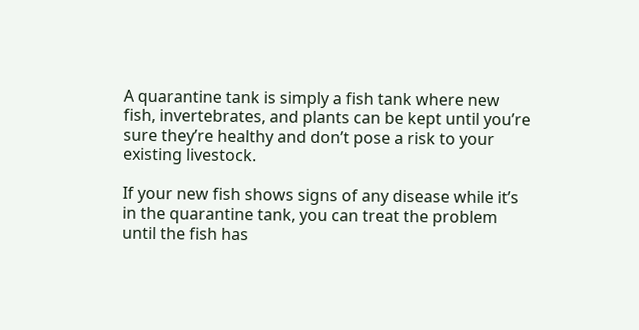A quarantine tank is simply a fish tank where new fish, invertebrates, and plants can be kept until you’re sure they’re healthy and don’t pose a risk to your existing livestock.

If your new fish shows signs of any disease while it’s in the quarantine tank, you can treat the problem until the fish has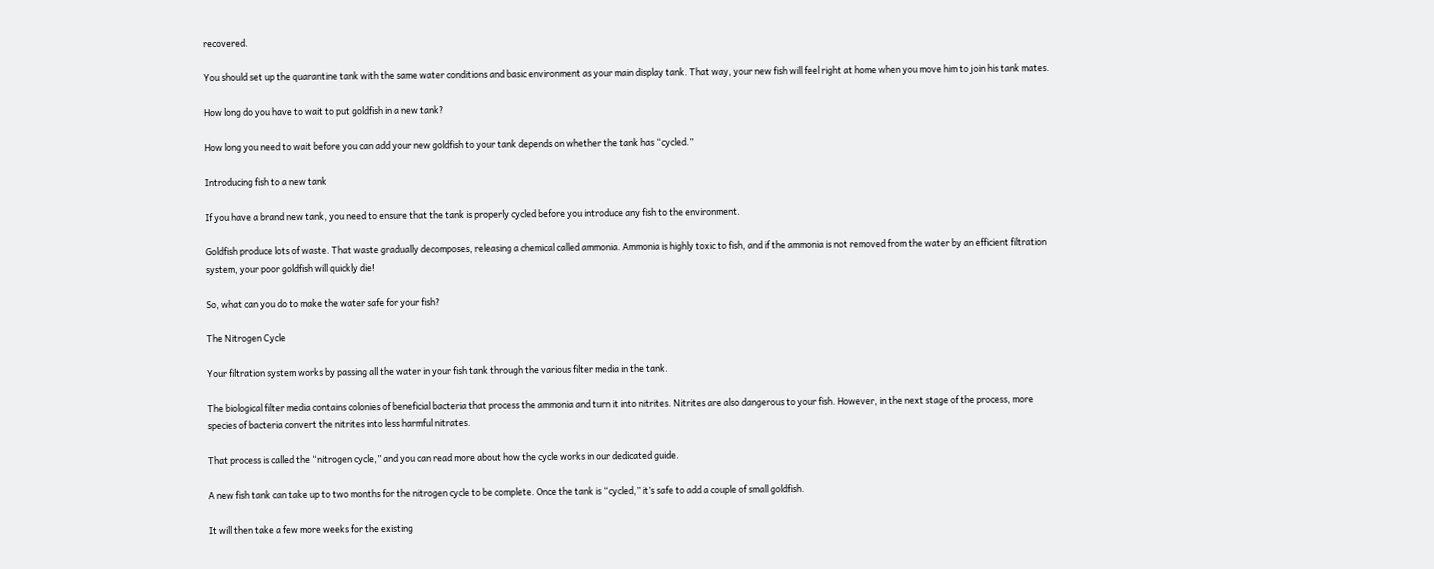recovered.

You should set up the quarantine tank with the same water conditions and basic environment as your main display tank. That way, your new fish will feel right at home when you move him to join his tank mates.

How long do you have to wait to put goldfish in a new tank?

How long you need to wait before you can add your new goldfish to your tank depends on whether the tank has “cycled.”

Introducing fish to a new tank

If you have a brand new tank, you need to ensure that the tank is properly cycled before you introduce any fish to the environment.

Goldfish produce lots of waste. That waste gradually decomposes, releasing a chemical called ammonia. Ammonia is highly toxic to fish, and if the ammonia is not removed from the water by an efficient filtration system, your poor goldfish will quickly die!

So, what can you do to make the water safe for your fish?

The Nitrogen Cycle

Your filtration system works by passing all the water in your fish tank through the various filter media in the tank.

The biological filter media contains colonies of beneficial bacteria that process the ammonia and turn it into nitrites. Nitrites are also dangerous to your fish. However, in the next stage of the process, more species of bacteria convert the nitrites into less harmful nitrates.

That process is called the “nitrogen cycle,” and you can read more about how the cycle works in our dedicated guide.

A new fish tank can take up to two months for the nitrogen cycle to be complete. Once the tank is “cycled,” it’s safe to add a couple of small goldfish.

It will then take a few more weeks for the existing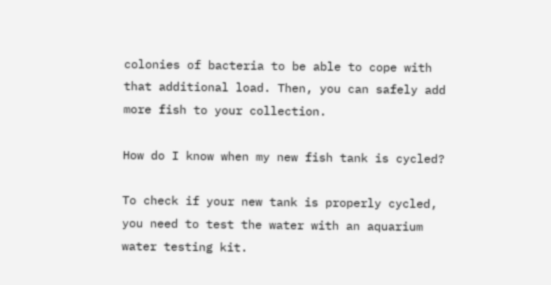colonies of bacteria to be able to cope with that additional load. Then, you can safely add more fish to your collection.

How do I know when my new fish tank is cycled?

To check if your new tank is properly cycled, you need to test the water with an aquarium water testing kit.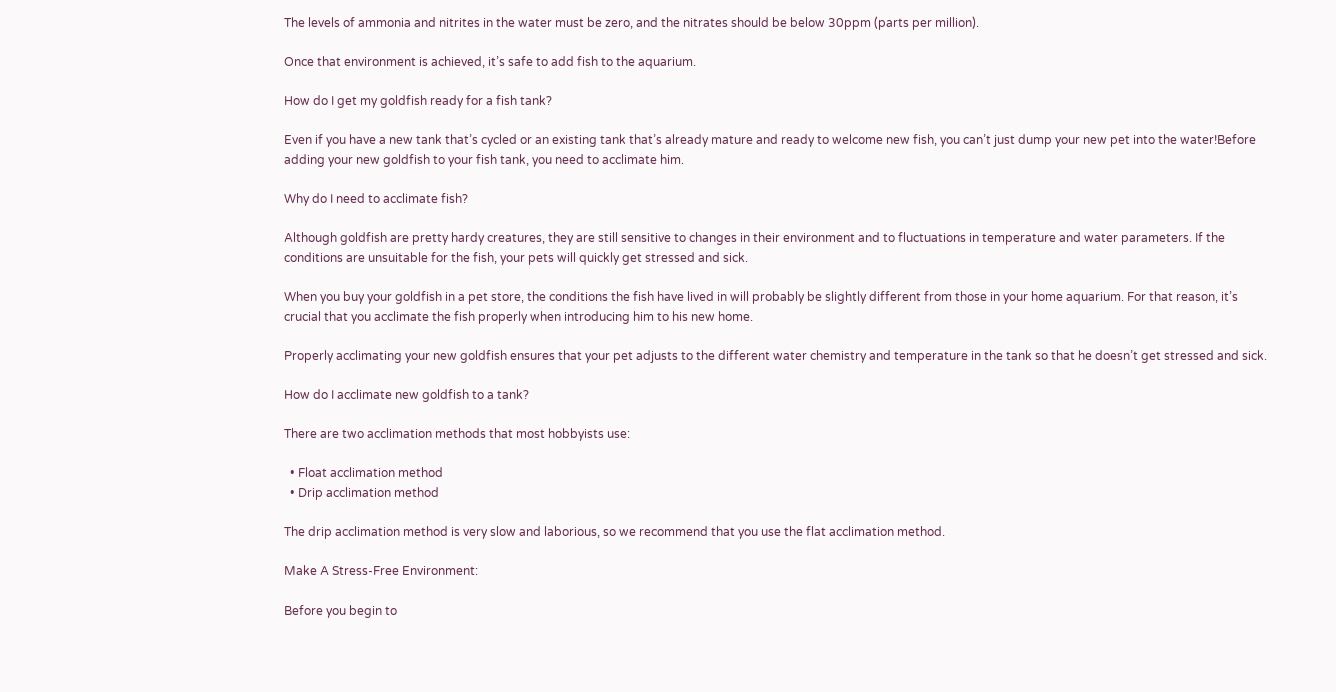The levels of ammonia and nitrites in the water must be zero, and the nitrates should be below 30ppm (parts per million).

Once that environment is achieved, it’s safe to add fish to the aquarium.

How do I get my goldfish ready for a fish tank?

Even if you have a new tank that’s cycled or an existing tank that’s already mature and ready to welcome new fish, you can’t just dump your new pet into the water!Before adding your new goldfish to your fish tank, you need to acclimate him.

Why do I need to acclimate fish?

Although goldfish are pretty hardy creatures, they are still sensitive to changes in their environment and to fluctuations in temperature and water parameters. If the conditions are unsuitable for the fish, your pets will quickly get stressed and sick.

When you buy your goldfish in a pet store, the conditions the fish have lived in will probably be slightly different from those in your home aquarium. For that reason, it’s crucial that you acclimate the fish properly when introducing him to his new home.

Properly acclimating your new goldfish ensures that your pet adjusts to the different water chemistry and temperature in the tank so that he doesn’t get stressed and sick.

How do I acclimate new goldfish to a tank?

There are two acclimation methods that most hobbyists use:

  • Float acclimation method
  • Drip acclimation method

The drip acclimation method is very slow and laborious, so we recommend that you use the flat acclimation method.

Make A Stress-Free Environment:

Before you begin to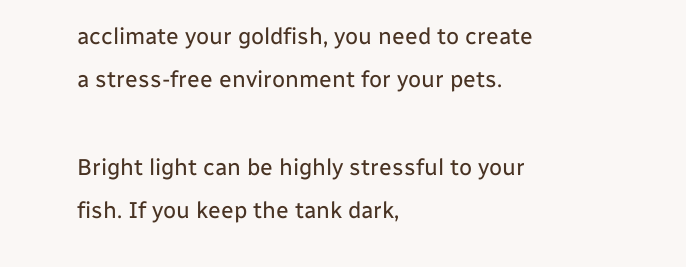acclimate your goldfish, you need to create a stress-free environment for your pets.

Bright light can be highly stressful to your fish. If you keep the tank dark,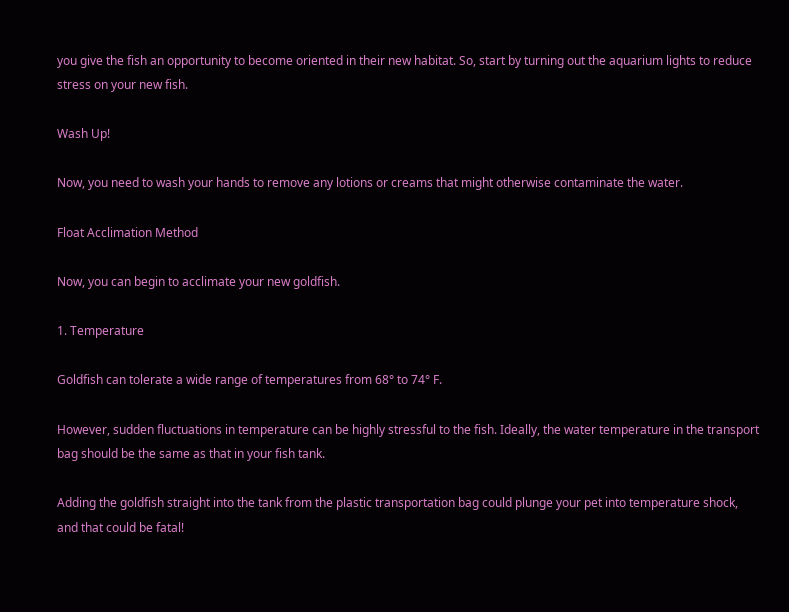you give the fish an opportunity to become oriented in their new habitat. So, start by turning out the aquarium lights to reduce stress on your new fish.

Wash Up!

Now, you need to wash your hands to remove any lotions or creams that might otherwise contaminate the water.

Float Acclimation Method

Now, you can begin to acclimate your new goldfish.

1. Temperature

Goldfish can tolerate a wide range of temperatures from 68° to 74° F.

However, sudden fluctuations in temperature can be highly stressful to the fish. Ideally, the water temperature in the transport bag should be the same as that in your fish tank.

Adding the goldfish straight into the tank from the plastic transportation bag could plunge your pet into temperature shock, and that could be fatal!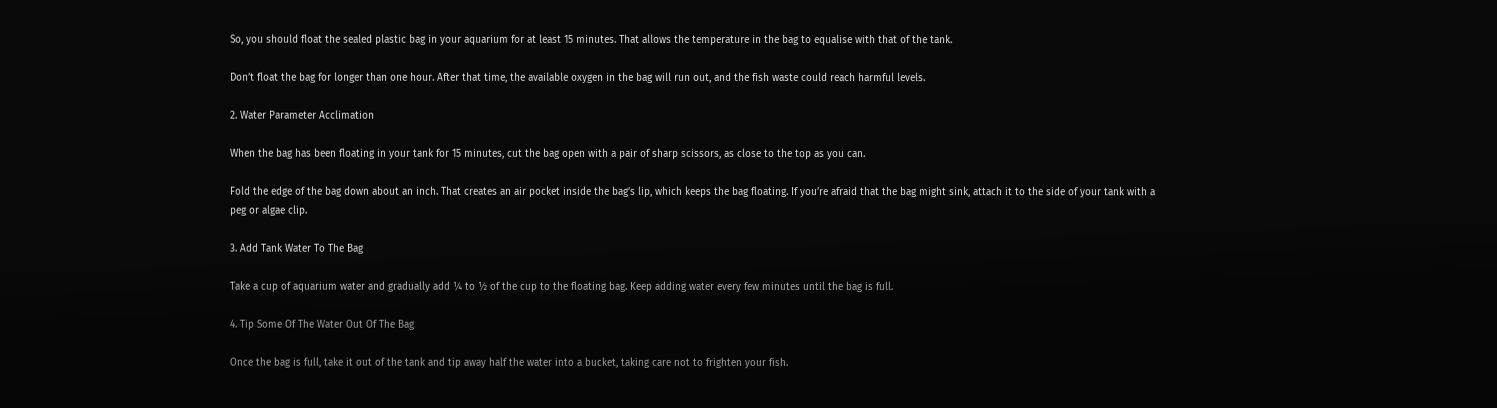So, you should float the sealed plastic bag in your aquarium for at least 15 minutes. That allows the temperature in the bag to equalise with that of the tank.

Don’t float the bag for longer than one hour. After that time, the available oxygen in the bag will run out, and the fish waste could reach harmful levels.

2. Water Parameter Acclimation

When the bag has been floating in your tank for 15 minutes, cut the bag open with a pair of sharp scissors, as close to the top as you can.

Fold the edge of the bag down about an inch. That creates an air pocket inside the bag’s lip, which keeps the bag floating. If you’re afraid that the bag might sink, attach it to the side of your tank with a peg or algae clip.

3. Add Tank Water To The Bag

Take a cup of aquarium water and gradually add ¼ to ½ of the cup to the floating bag. Keep adding water every few minutes until the bag is full.

4. Tip Some Of The Water Out Of The Bag

Once the bag is full, take it out of the tank and tip away half the water into a bucket, taking care not to frighten your fish.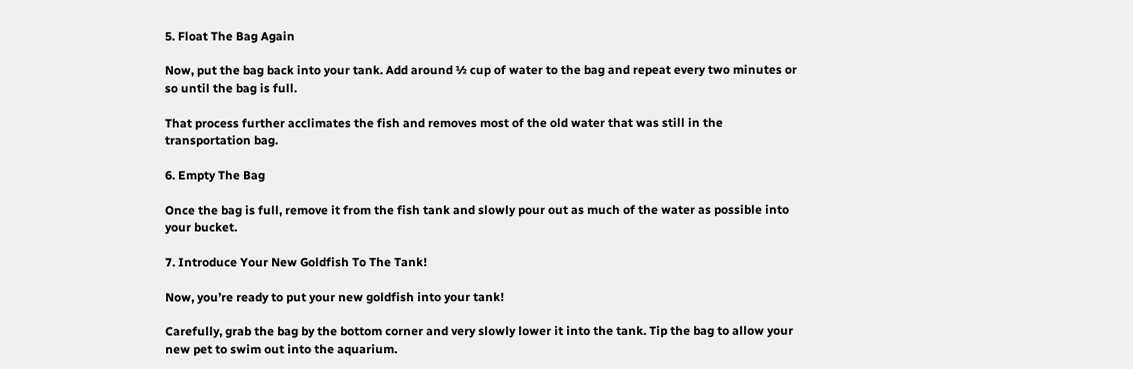5. Float The Bag Again

Now, put the bag back into your tank. Add around ½ cup of water to the bag and repeat every two minutes or so until the bag is full.

That process further acclimates the fish and removes most of the old water that was still in the transportation bag.

6. Empty The Bag

Once the bag is full, remove it from the fish tank and slowly pour out as much of the water as possible into your bucket.

7. Introduce Your New Goldfish To The Tank!

Now, you’re ready to put your new goldfish into your tank!

Carefully, grab the bag by the bottom corner and very slowly lower it into the tank. Tip the bag to allow your new pet to swim out into the aquarium.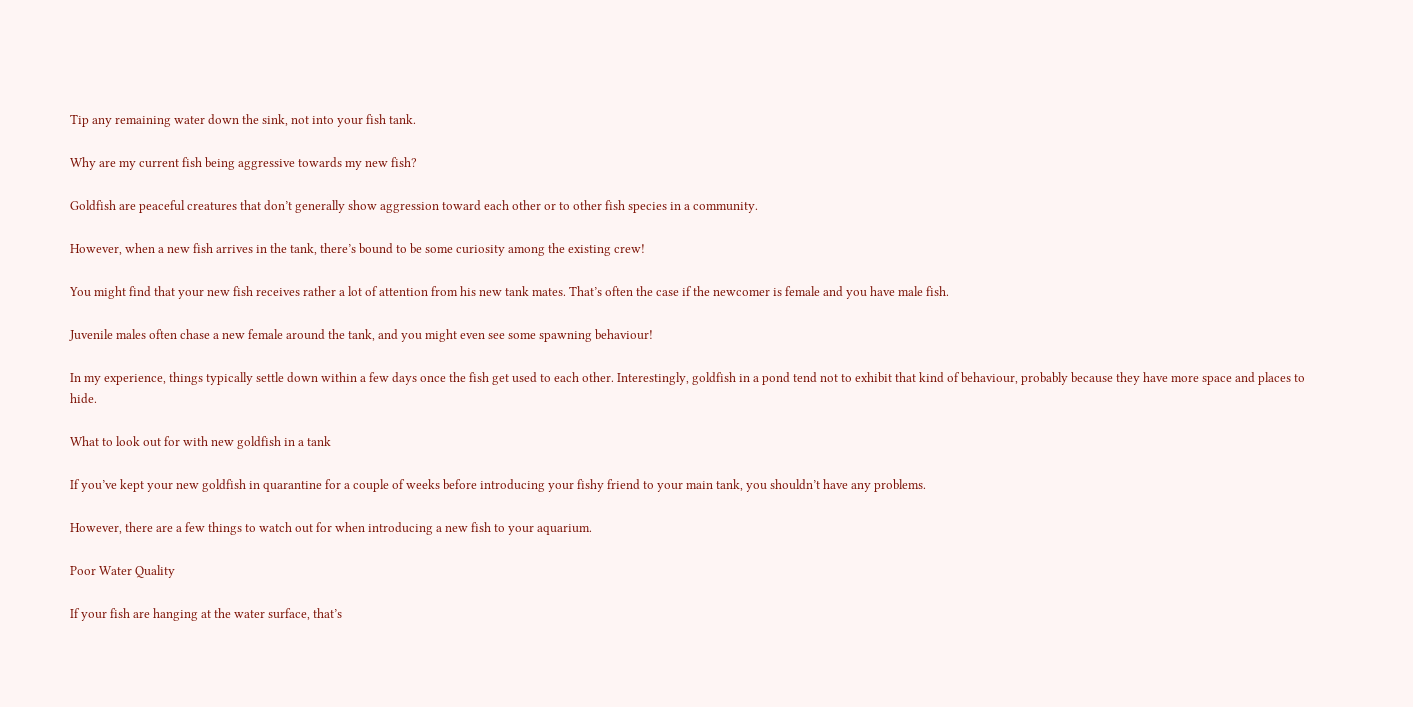Tip any remaining water down the sink, not into your fish tank.

Why are my current fish being aggressive towards my new fish?

Goldfish are peaceful creatures that don’t generally show aggression toward each other or to other fish species in a community.

However, when a new fish arrives in the tank, there’s bound to be some curiosity among the existing crew!

You might find that your new fish receives rather a lot of attention from his new tank mates. That’s often the case if the newcomer is female and you have male fish.

Juvenile males often chase a new female around the tank, and you might even see some spawning behaviour!

In my experience, things typically settle down within a few days once the fish get used to each other. Interestingly, goldfish in a pond tend not to exhibit that kind of behaviour, probably because they have more space and places to hide.

What to look out for with new goldfish in a tank

If you’ve kept your new goldfish in quarantine for a couple of weeks before introducing your fishy friend to your main tank, you shouldn’t have any problems.

However, there are a few things to watch out for when introducing a new fish to your aquarium.

Poor Water Quality

If your fish are hanging at the water surface, that’s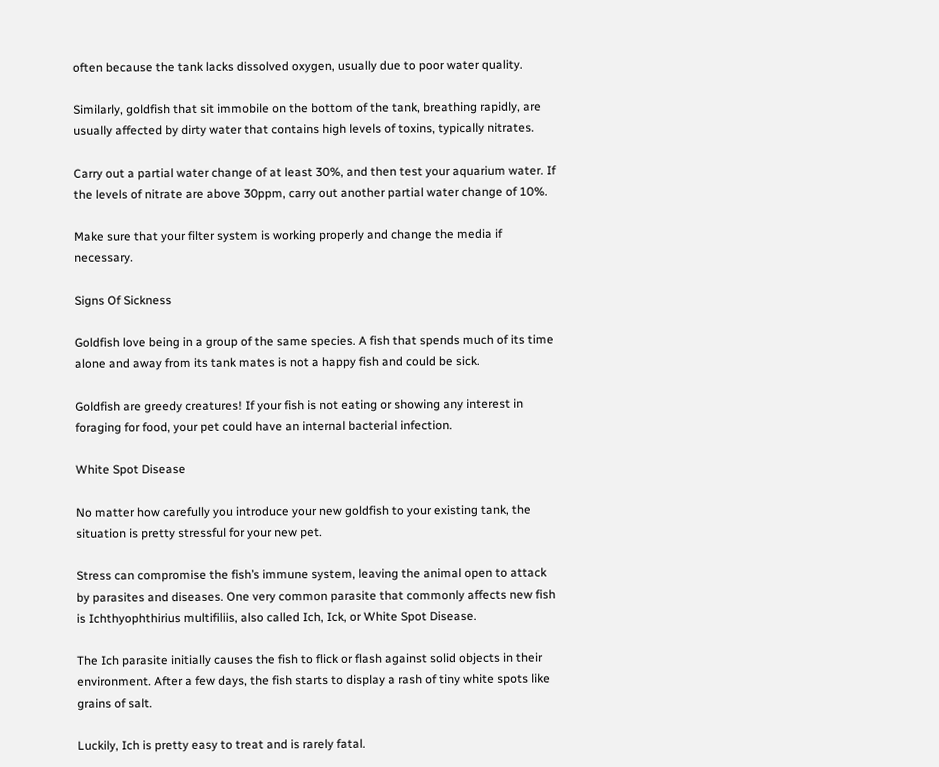often because the tank lacks dissolved oxygen, usually due to poor water quality.

Similarly, goldfish that sit immobile on the bottom of the tank, breathing rapidly, are usually affected by dirty water that contains high levels of toxins, typically nitrates.

Carry out a partial water change of at least 30%, and then test your aquarium water. If the levels of nitrate are above 30ppm, carry out another partial water change of 10%.

Make sure that your filter system is working properly and change the media if necessary.

Signs Of Sickness

Goldfish love being in a group of the same species. A fish that spends much of its time alone and away from its tank mates is not a happy fish and could be sick.

Goldfish are greedy creatures! If your fish is not eating or showing any interest in foraging for food, your pet could have an internal bacterial infection.

White Spot Disease

No matter how carefully you introduce your new goldfish to your existing tank, the situation is pretty stressful for your new pet.

Stress can compromise the fish’s immune system, leaving the animal open to attack by parasites and diseases. One very common parasite that commonly affects new fish is Ichthyophthirius multifiliis, also called Ich, Ick, or White Spot Disease.

The Ich parasite initially causes the fish to flick or flash against solid objects in their environment. After a few days, the fish starts to display a rash of tiny white spots like grains of salt.

Luckily, Ich is pretty easy to treat and is rarely fatal.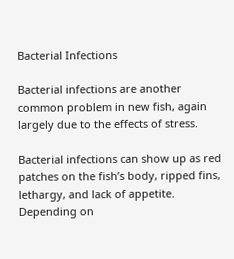Bacterial Infections

Bacterial infections are another common problem in new fish, again largely due to the effects of stress.

Bacterial infections can show up as red patches on the fish’s body, ripped fins, lethargy, and lack of appetite. Depending on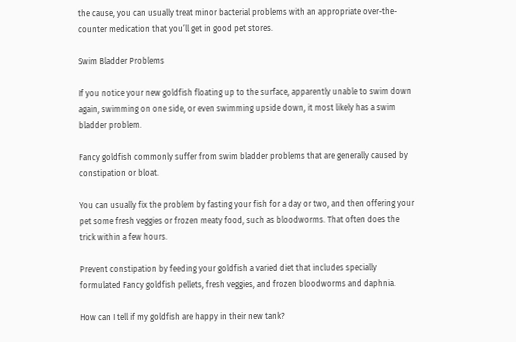the cause, you can usually treat minor bacterial problems with an appropriate over-the-counter medication that you’ll get in good pet stores.

Swim Bladder Problems

If you notice your new goldfish floating up to the surface, apparently unable to swim down again, swimming on one side, or even swimming upside down, it most likely has a swim bladder problem.

Fancy goldfish commonly suffer from swim bladder problems that are generally caused by constipation or bloat.

You can usually fix the problem by fasting your fish for a day or two, and then offering your pet some fresh veggies or frozen meaty food, such as bloodworms. That often does the trick within a few hours.

Prevent constipation by feeding your goldfish a varied diet that includes specially formulated Fancy goldfish pellets, fresh veggies, and frozen bloodworms and daphnia.

How can I tell if my goldfish are happy in their new tank?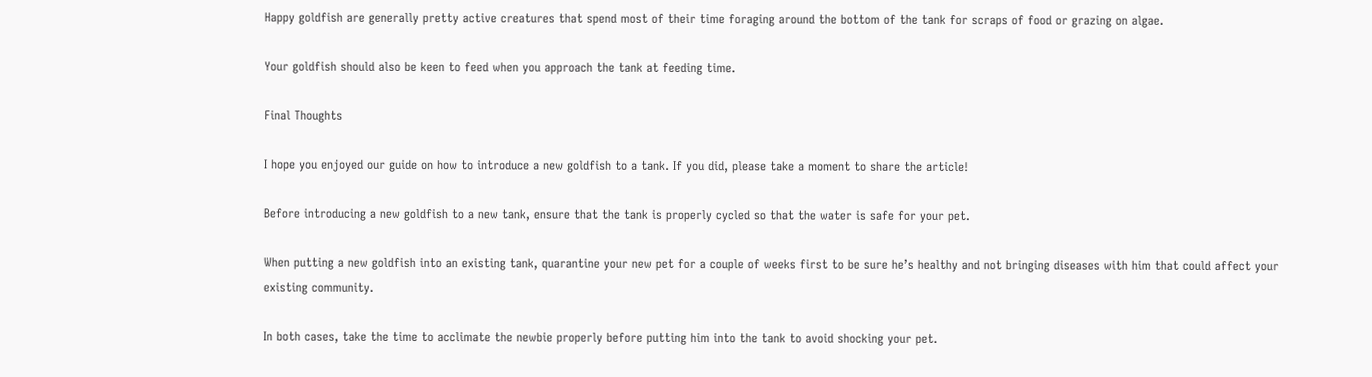Happy goldfish are generally pretty active creatures that spend most of their time foraging around the bottom of the tank for scraps of food or grazing on algae.

Your goldfish should also be keen to feed when you approach the tank at feeding time.

Final Thoughts

I hope you enjoyed our guide on how to introduce a new goldfish to a tank. If you did, please take a moment to share the article!

Before introducing a new goldfish to a new tank, ensure that the tank is properly cycled so that the water is safe for your pet.

When putting a new goldfish into an existing tank, quarantine your new pet for a couple of weeks first to be sure he’s healthy and not bringing diseases with him that could affect your existing community.

In both cases, take the time to acclimate the newbie properly before putting him into the tank to avoid shocking your pet.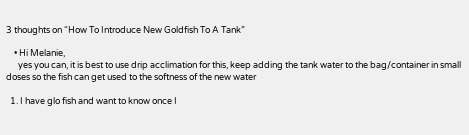3 thoughts on “How To Introduce New Goldfish To A Tank”

    • Hi Melanie,
      yes you can, it is best to use drip acclimation for this, keep adding the tank water to the bag/container in small doses so the fish can get used to the softness of the new water

  1. I have glo fish and want to know once I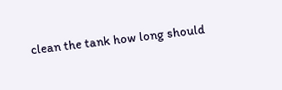clean the tank how long should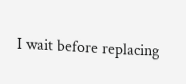I wait before replacing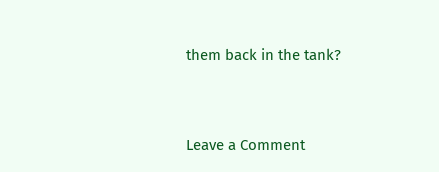them back in the tank?


Leave a Comment